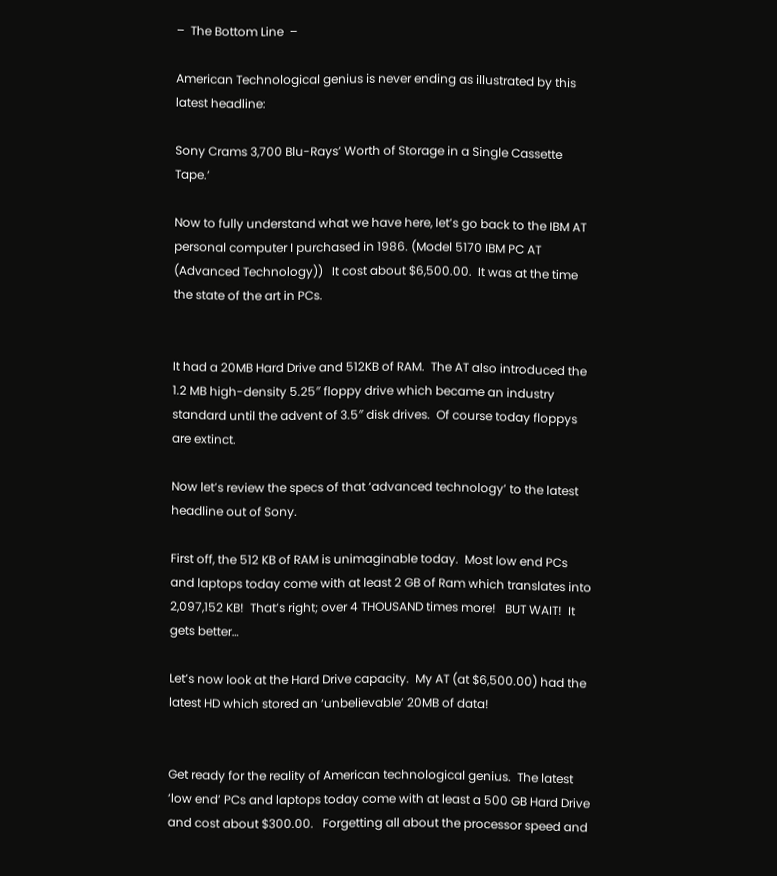–  The Bottom Line  –

American Technological genius is never ending as illustrated by this latest headline:

Sony Crams 3,700 Blu-Rays’ Worth of Storage in a Single Cassette Tape.’

Now to fully understand what we have here, let’s go back to the IBM AT personal computer I purchased in 1986. (Model 5170 IBM PC AT (Advanced Technology))   It cost about $6,500.00.  It was at the time the state of the art in PCs.


It had a 20MB Hard Drive and 512KB of RAM.  The AT also introduced the 1.2 MB high-density 5.25″ floppy drive which became an industry standard until the advent of 3.5″ disk drives.  Of course today floppys are extinct.

Now let’s review the specs of that ‘advanced technology’ to the latest headline out of Sony.

First off, the 512 KB of RAM is unimaginable today.  Most low end PCs and laptops today come with at least 2 GB of Ram which translates into 2,097,152 KB!  That’s right; over 4 THOUSAND times more!   BUT WAIT!  It gets better…

Let’s now look at the Hard Drive capacity.  My AT (at $6,500.00) had the latest HD which stored an ‘unbelievable’ 20MB of data!


Get ready for the reality of American technological genius.  The latest ‘low end’ PCs and laptops today come with at least a 500 GB Hard Drive and cost about $300.00.   Forgetting all about the processor speed and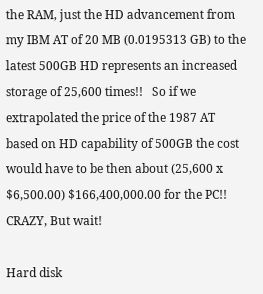the RAM, just the HD advancement from my IBM AT of 20 MB (0.0195313 GB) to the latest 500GB HD represents an increased storage of 25,600 times!!   So if we extrapolated the price of the 1987 AT based on HD capability of 500GB the cost would have to be then about (25,600 x $6,500.00) $166,400,000.00 for the PC!!  CRAZY, But wait!

Hard disk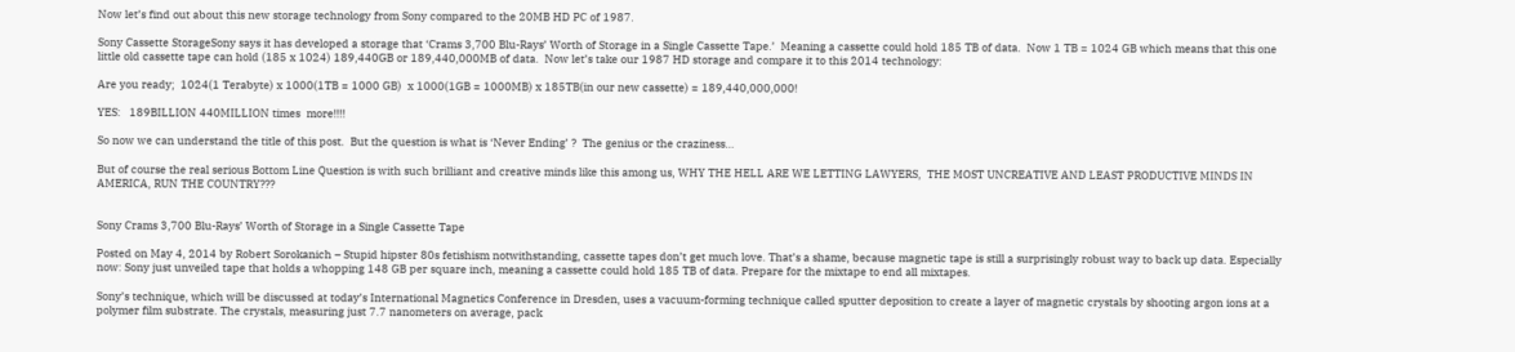Now let’s find out about this new storage technology from Sony compared to the 20MB HD PC of 1987.

Sony Cassette StorageSony says it has developed a storage that ‘Crams 3,700 Blu-Rays’ Worth of Storage in a Single Cassette Tape.’  Meaning a cassette could hold 185 TB of data.  Now 1 TB = 1024 GB which means that this one little old cassette tape can hold (185 x 1024) 189,440GB or 189,440,000MB of data.  Now let’s take our 1987 HD storage and compare it to this 2014 technology:

Are you ready;  1024(1 Terabyte) x 1000(1TB = 1000 GB)  x 1000(1GB = 1000MB) x 185TB(in our new cassette) = 189,440,000,000!

YES:   189BILLION 440MILLION times  more!!!!

So now we can understand the title of this post.  But the question is what is ‘Never Ending’ ?  The genius or the craziness…

But of course the real serious Bottom Line Question is with such brilliant and creative minds like this among us, WHY THE HELL ARE WE LETTING LAWYERS,  THE MOST UNCREATIVE AND LEAST PRODUCTIVE MINDS IN AMERICA, RUN THE COUNTRY???


Sony Crams 3,700 Blu-Rays’ Worth of Storage in a Single Cassette Tape

Posted on May 4, 2014 by Robert Sorokanich – Stupid hipster 80s fetishism notwithstanding, cassette tapes don’t get much love. That’s a shame, because magnetic tape is still a surprisingly robust way to back up data. Especially now: Sony just unveiled tape that holds a whopping 148 GB per square inch, meaning a cassette could hold 185 TB of data. Prepare for the mixtape to end all mixtapes.

Sony’s technique, which will be discussed at today’s International Magnetics Conference in Dresden, uses a vacuum-forming technique called sputter deposition to create a layer of magnetic crystals by shooting argon ions at a polymer film substrate. The crystals, measuring just 7.7 nanometers on average, pack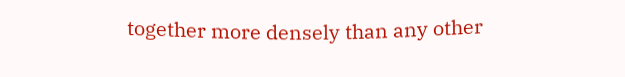together more densely than any other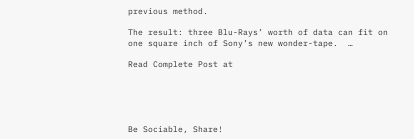previous method.

The result: three Blu-Rays’ worth of data can fit on one square inch of Sony’s new wonder-tape.  …

Read Complete Post at





Be Sociable, Share!